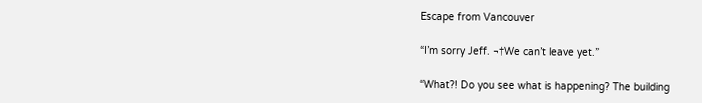Escape from Vancouver

“I’m sorry Jeff. ¬†We can’t leave yet.”

“What?! Do you see what is happening? The building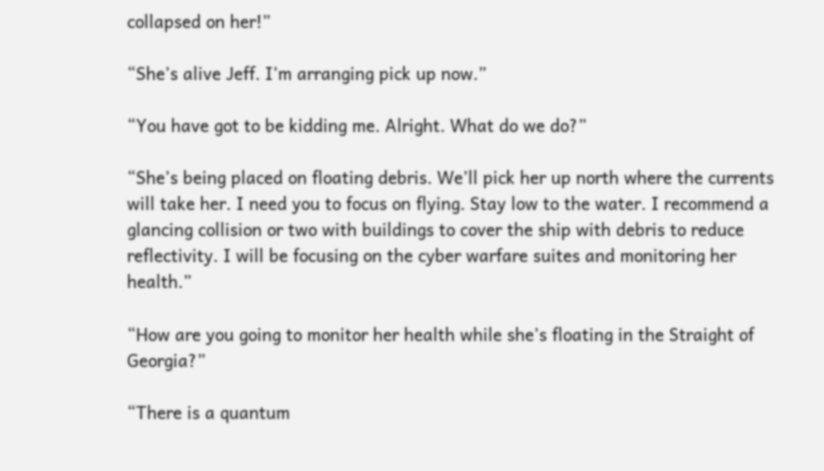collapsed on her!”

“She’s alive Jeff. I’m arranging pick up now.”

“You have got to be kidding me. Alright. What do we do?”

“She’s being placed on floating debris. We’ll pick her up north where the currents will take her. I need you to focus on flying. Stay low to the water. I recommend a glancing collision or two with buildings to cover the ship with debris to reduce reflectivity. I will be focusing on the cyber warfare suites and monitoring her health.”

“How are you going to monitor her health while she’s floating in the Straight of Georgia?”

“There is a quantum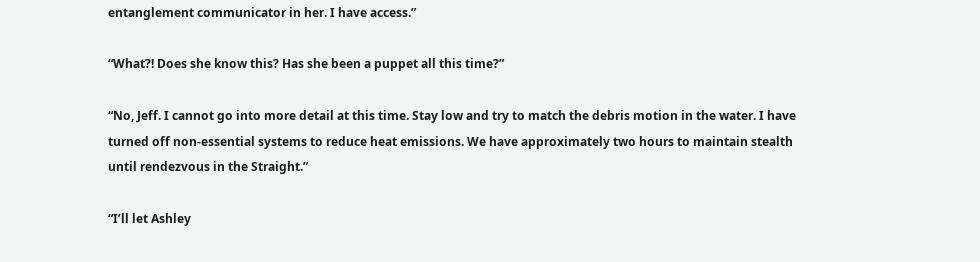entanglement communicator in her. I have access.”

“What?! Does she know this? Has she been a puppet all this time?”

“No, Jeff. I cannot go into more detail at this time. Stay low and try to match the debris motion in the water. I have turned off non-essential systems to reduce heat emissions. We have approximately two hours to maintain stealth until rendezvous in the Straight.”

“I’ll let Ashley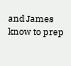and James know to prep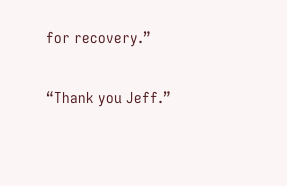for recovery.”

“Thank you Jeff.”